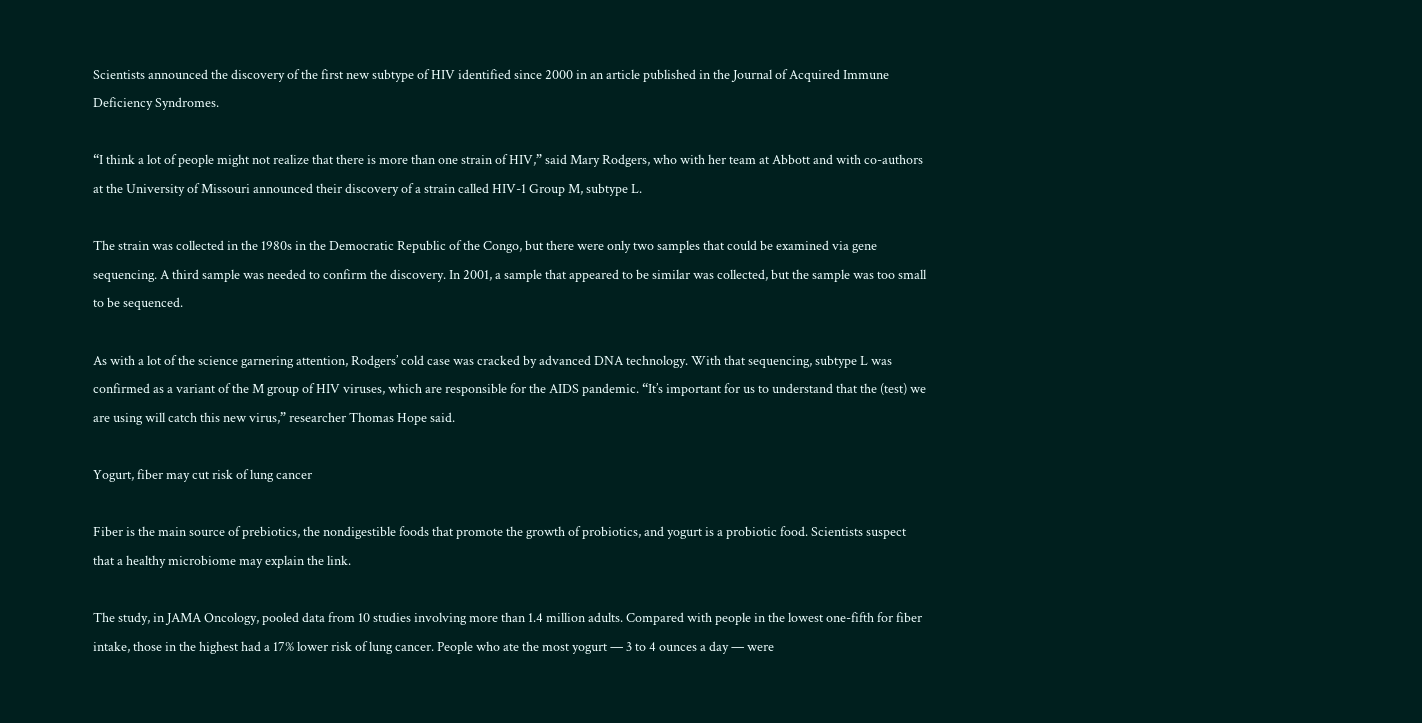Scientists announced the discovery of the first new subtype of HIV identified since 2000 in an article published in the Journal of Acquired Immune Deficiency Syndromes.

“I think a lot of people might not realize that there is more than one strain of HIV,” said Mary Rodgers, who with her team at Abbott and with co-authors at the University of Missouri announced their discovery of a strain called HIV-1 Group M, subtype L.

The strain was collected in the 1980s in the Democratic Republic of the Congo, but there were only two samples that could be examined via gene sequencing. A third sample was needed to confirm the discovery. In 2001, a sample that appeared to be similar was collected, but the sample was too small to be sequenced.

As with a lot of the science garnering attention, Rodgers’ cold case was cracked by advanced DNA technology. With that sequencing, subtype L was confirmed as a variant of the M group of HIV viruses, which are responsible for the AIDS pandemic. “It’s important for us to understand that the (test) we are using will catch this new virus,” researcher Thomas Hope said.

Yogurt, fiber may cut risk of lung cancer

Fiber is the main source of prebiotics, the nondigestible foods that promote the growth of probiotics, and yogurt is a probiotic food. Scientists suspect that a healthy microbiome may explain the link.

The study, in JAMA Oncology, pooled data from 10 studies involving more than 1.4 million adults. Compared with people in the lowest one-fifth for fiber intake, those in the highest had a 17% lower risk of lung cancer. People who ate the most yogurt — 3 to 4 ounces a day — were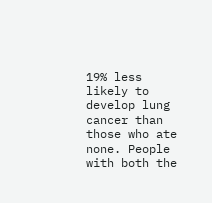19% less likely to develop lung cancer than those who ate none. People with both the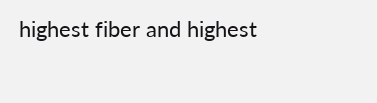highest fiber and highest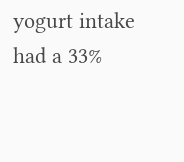yogurt intake had a 33%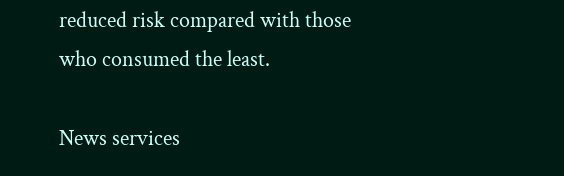reduced risk compared with those who consumed the least.

News services